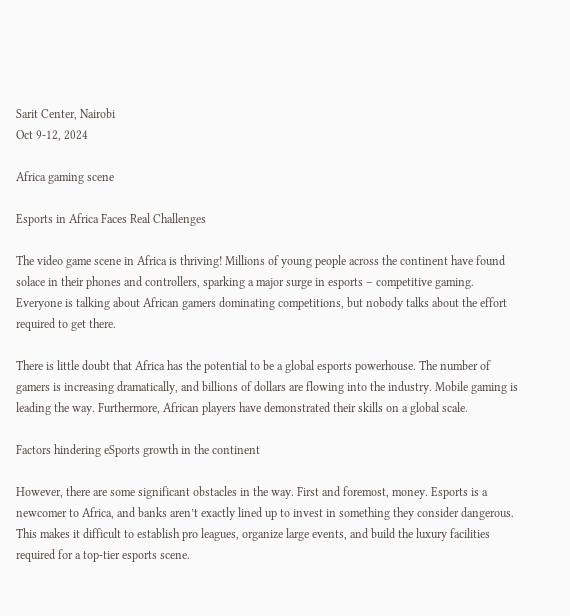Sarit Center, Nairobi
Oct 9-12, 2024

Africa gaming scene

Esports in Africa Faces Real Challenges

The video game scene in Africa is thriving! Millions of young people across the continent have found solace in their phones and controllers, sparking a major surge in esports – competitive gaming. Everyone is talking about African gamers dominating competitions, but nobody talks about the effort required to get there.

There is little doubt that Africa has the potential to be a global esports powerhouse. The number of gamers is increasing dramatically, and billions of dollars are flowing into the industry. Mobile gaming is leading the way. Furthermore, African players have demonstrated their skills on a global scale.

Factors hindering eSports growth in the continent

However, there are some significant obstacles in the way. First and foremost, money. Esports is a newcomer to Africa, and banks aren’t exactly lined up to invest in something they consider dangerous. This makes it difficult to establish pro leagues, organize large events, and build the luxury facilities required for a top-tier esports scene.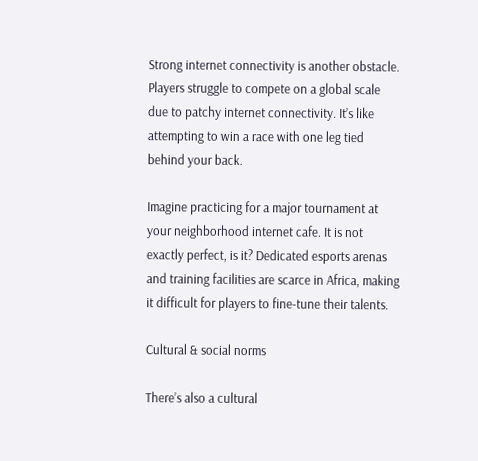Strong internet connectivity is another obstacle. Players struggle to compete on a global scale due to patchy internet connectivity. It’s like attempting to win a race with one leg tied behind your back.

Imagine practicing for a major tournament at your neighborhood internet cafe. It is not exactly perfect, is it? Dedicated esports arenas and training facilities are scarce in Africa, making it difficult for players to fine-tune their talents.

Cultural & social norms

There’s also a cultural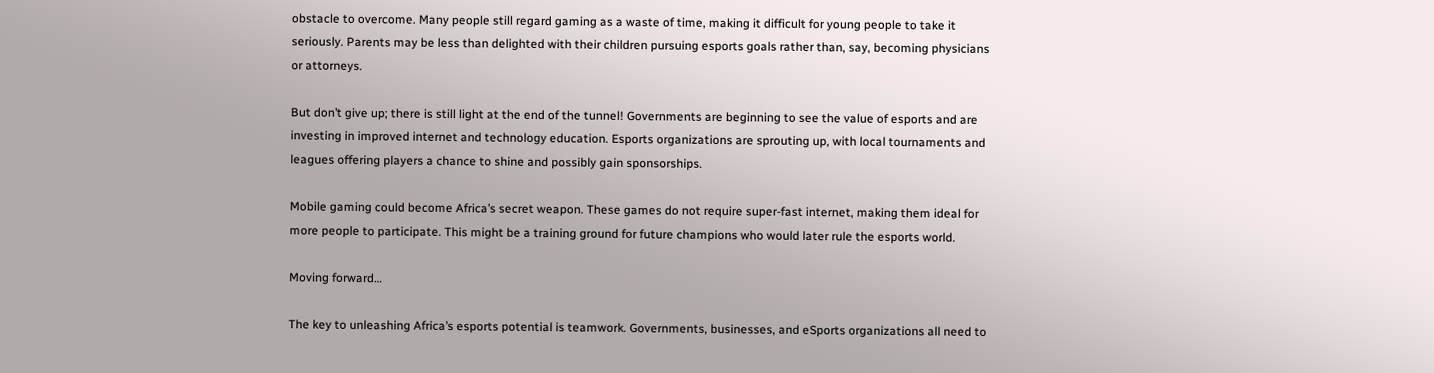obstacle to overcome. Many people still regard gaming as a waste of time, making it difficult for young people to take it seriously. Parents may be less than delighted with their children pursuing esports goals rather than, say, becoming physicians or attorneys.

But don’t give up; there is still light at the end of the tunnel! Governments are beginning to see the value of esports and are investing in improved internet and technology education. Esports organizations are sprouting up, with local tournaments and leagues offering players a chance to shine and possibly gain sponsorships.

Mobile gaming could become Africa’s secret weapon. These games do not require super-fast internet, making them ideal for more people to participate. This might be a training ground for future champions who would later rule the esports world.

Moving forward…

The key to unleashing Africa’s esports potential is teamwork. Governments, businesses, and eSports organizations all need to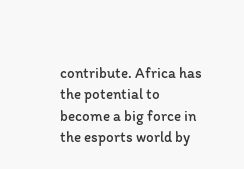contribute. Africa has the potential to become a big force in the esports world by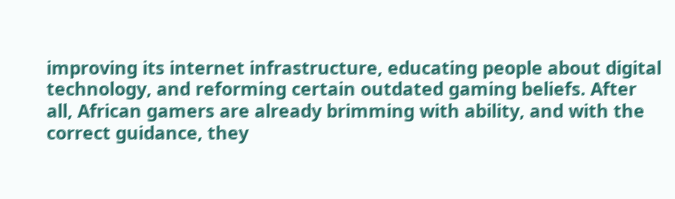improving its internet infrastructure, educating people about digital technology, and reforming certain outdated gaming beliefs. After all, African gamers are already brimming with ability, and with the correct guidance, they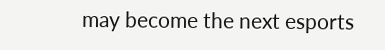may become the next esports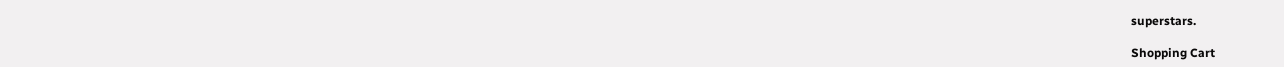superstars.

Shopping Cart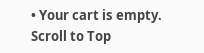• Your cart is empty.
Scroll to Top